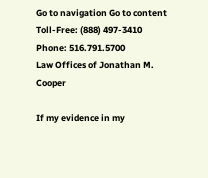Go to navigation Go to content
Toll-Free: (888) 497-3410
Phone: 516.791.5700
Law Offices of Jonathan M. Cooper

If my evidence in my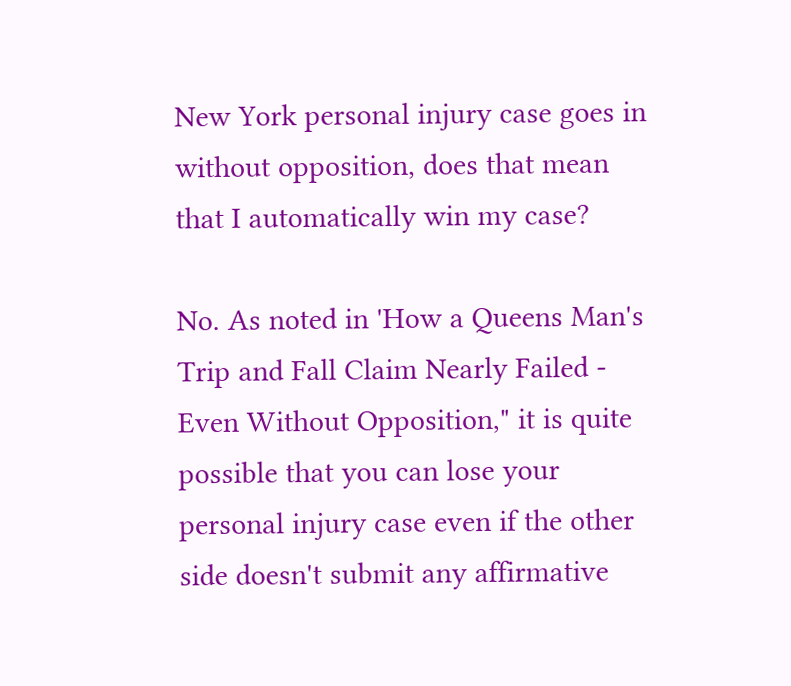New York personal injury case goes in without opposition, does that mean that I automatically win my case?

No. As noted in 'How a Queens Man's Trip and Fall Claim Nearly Failed - Even Without Opposition," it is quite possible that you can lose your personal injury case even if the other side doesn't submit any affirmative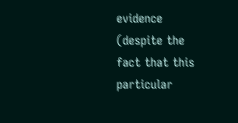evidence (despite the fact that this particular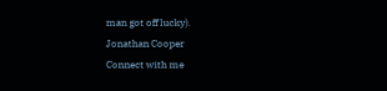man got off lucky).
Jonathan Cooper
Connect with me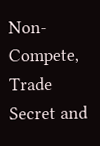Non-Compete, Trade Secret and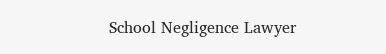School Negligence Lawyer